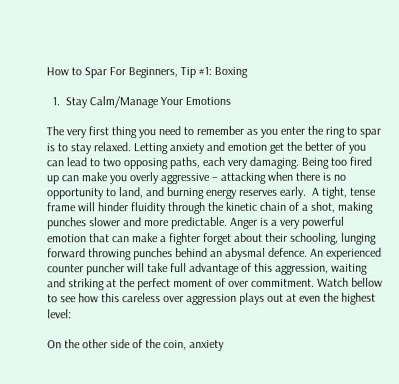How to Spar For Beginners, Tip #1: Boxing

  1.  Stay Calm/Manage Your Emotions

The very first thing you need to remember as you enter the ring to spar is to stay relaxed. Letting anxiety and emotion get the better of you can lead to two opposing paths, each very damaging. Being too fired up can make you overly aggressive – attacking when there is no opportunity to land, and burning energy reserves early.  A tight, tense frame will hinder fluidity through the kinetic chain of a shot, making punches slower and more predictable. Anger is a very powerful emotion that can make a fighter forget about their schooling, lunging forward throwing punches behind an abysmal defence. An experienced counter puncher will take full advantage of this aggression, waiting and striking at the perfect moment of over commitment. Watch bellow to see how this careless over aggression plays out at even the highest level:

On the other side of the coin, anxiety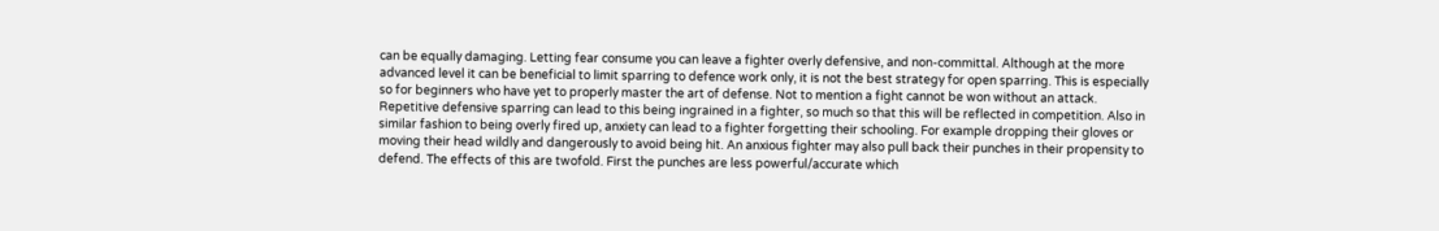can be equally damaging. Letting fear consume you can leave a fighter overly defensive, and non-committal. Although at the more advanced level it can be beneficial to limit sparring to defence work only, it is not the best strategy for open sparring. This is especially so for beginners who have yet to properly master the art of defense. Not to mention a fight cannot be won without an attack. Repetitive defensive sparring can lead to this being ingrained in a fighter, so much so that this will be reflected in competition. Also in similar fashion to being overly fired up, anxiety can lead to a fighter forgetting their schooling. For example dropping their gloves or moving their head wildly and dangerously to avoid being hit. An anxious fighter may also pull back their punches in their propensity to defend. The effects of this are twofold. First the punches are less powerful/accurate which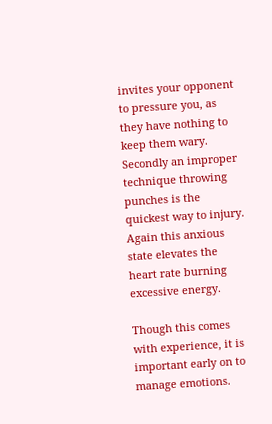invites your opponent to pressure you, as they have nothing to keep them wary. Secondly an improper technique throwing punches is the quickest way to injury. Again this anxious state elevates the heart rate burning excessive energy.

Though this comes with experience, it is important early on to manage emotions.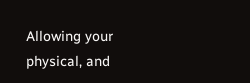Allowing your physical, and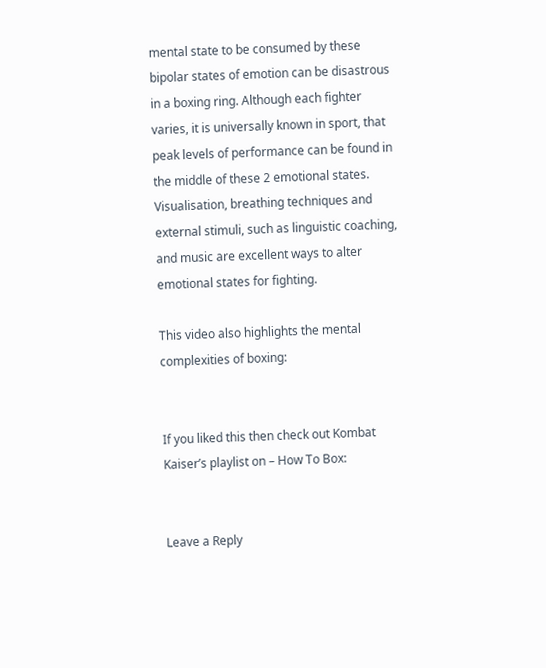mental state to be consumed by these bipolar states of emotion can be disastrous in a boxing ring. Although each fighter varies, it is universally known in sport, that peak levels of performance can be found in the middle of these 2 emotional states. Visualisation, breathing techniques and external stimuli, such as linguistic coaching, and music are excellent ways to alter emotional states for fighting.

This video also highlights the mental complexities of boxing:


If you liked this then check out Kombat Kaiser’s playlist on – How To Box:


Leave a Reply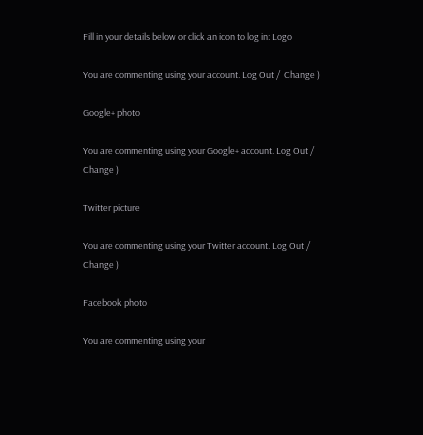Fill in your details below or click an icon to log in: Logo

You are commenting using your account. Log Out /  Change )

Google+ photo

You are commenting using your Google+ account. Log Out /  Change )

Twitter picture

You are commenting using your Twitter account. Log Out /  Change )

Facebook photo

You are commenting using your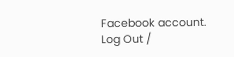Facebook account. Log Out /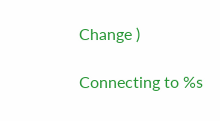Change )

Connecting to %s